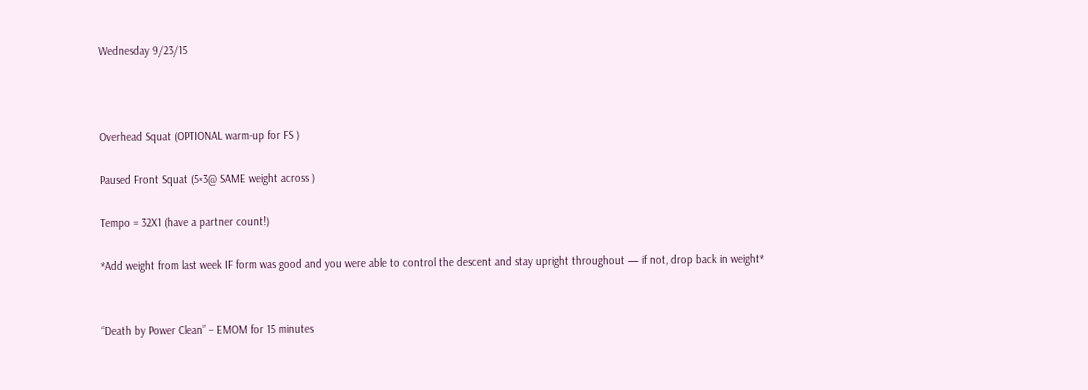Wednesday 9/23/15



Overhead Squat (OPTIONAL warm-up for FS )

Paused Front Squat (5×3@ SAME weight across )

Tempo = 32X1 (have a partner count!)

*Add weight from last week IF form was good and you were able to control the descent and stay upright throughout — if not, drop back in weight*


“Death by Power Clean” – EMOM for 15 minutes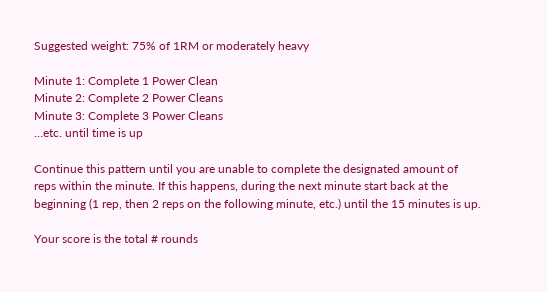Suggested weight: 75% of 1RM or moderately heavy

Minute 1: Complete 1 Power Clean
Minute 2: Complete 2 Power Cleans
Minute 3: Complete 3 Power Cleans
…etc. until time is up

Continue this pattern until you are unable to complete the designated amount of reps within the minute. If this happens, during the next minute start back at the beginning (1 rep, then 2 reps on the following minute, etc.) until the 15 minutes is up.

Your score is the total # rounds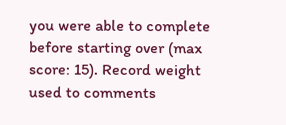you were able to complete before starting over (max score: 15). Record weight used to comments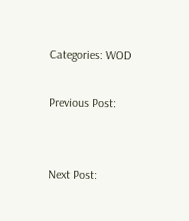Categories: WOD

Previous Post:


Next Post: